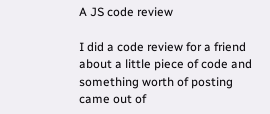A JS code review

I did a code review for a friend about a little piece of code and something worth of posting came out of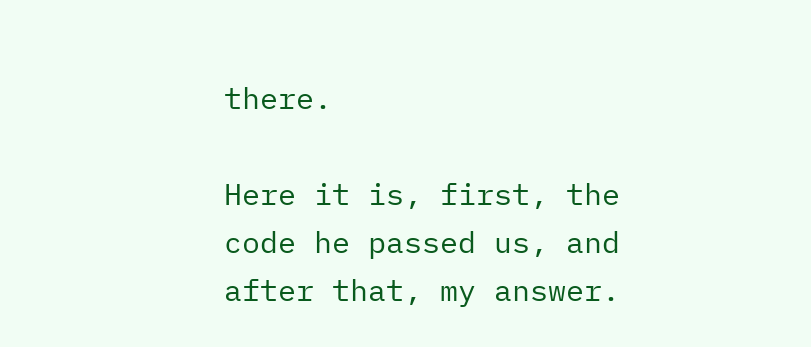there.

Here it is, first, the code he passed us, and after that, my answer.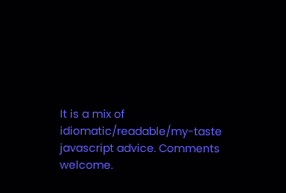It is a mix of idiomatic/readable/my-taste javascript advice. Comments welcome.